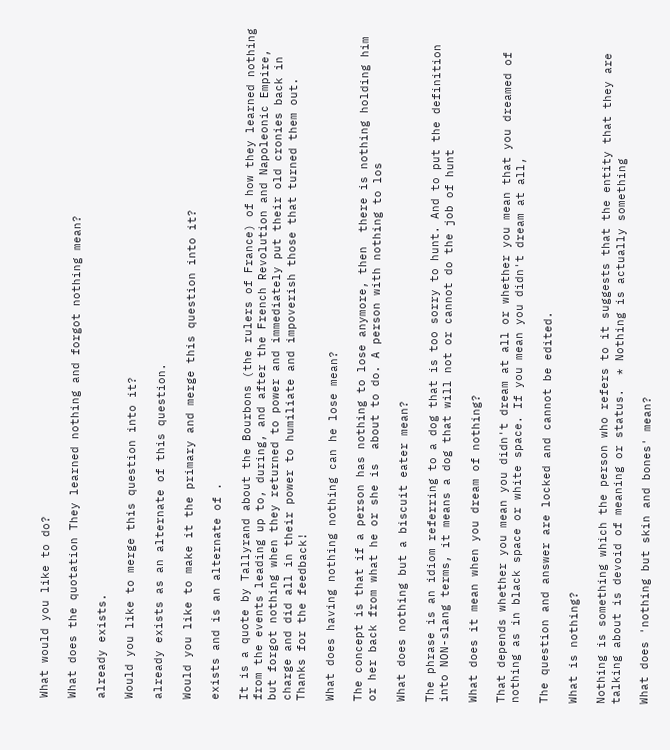What would you like to do?

What does the quotation They learned nothing and forgot nothing mean?

already exists.

Would you like to merge this question into it?

already exists as an alternate of this question.

Would you like to make it the primary and merge this question into it?

exists and is an alternate of .

It is a quote by Tallyrand about the Bourbons (the rulers of France) of how they learned nothing from the events leading up to, during, and after the French Revolution and Napoleonic Empire, but forgot nothing when they returned to power and immediately put their old cronies back in charge and did all in their power to humiliate and impoverish those that turned them out.
Thanks for the feedback!

What does having nothing nothing can he lose mean?

The concept is that if a person has nothing to lose anymore, then  there is nothing holding him or her back from what he or she is  about to do. A person with nothing to los

What does nothing but a biscuit eater mean?

The phrase is an idiom referring to a dog that is too sorry to hunt. And to put the definition into NON-slang terms, it means a dog that will not or cannot do the job of hunt

What does it mean when you dream of nothing?

That depends whether you mean you didn't dream at all or whether you mean that you dreamed of nothing as in black space or white space. If you mean you didn't dream at all,

The question and answer are locked and cannot be edited.

What is nothing?

Nothing is something which the person who refers to it suggests that the entity that they are talking about is devoid of meaning or status.  * Nothing is actually something

What does 'nothing but skin and bones' mean?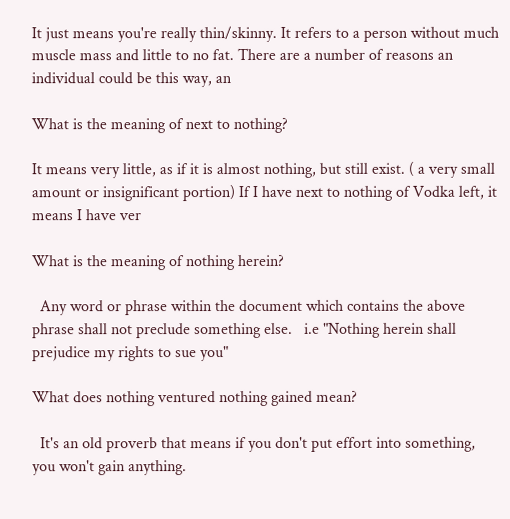It just means you're really thin/skinny. It refers to a person without much muscle mass and little to no fat. There are a number of reasons an individual could be this way, an

What is the meaning of next to nothing?

It means very little, as if it is almost nothing, but still exist. ( a very small amount or insignificant portion) If I have next to nothing of Vodka left, it means I have ver

What is the meaning of nothing herein?

  Any word or phrase within the document which contains the above phrase shall not preclude something else.   i.e "Nothing herein shall prejudice my rights to sue you"

What does nothing ventured nothing gained mean?

  It's an old proverb that means if you don't put effort into something, you won't gain anything.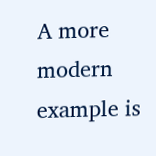A more modern example is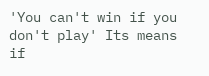'You can't win if you don't play' Its means if